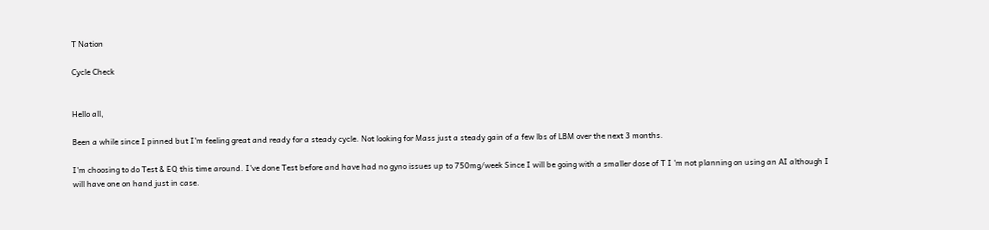T Nation

Cycle Check


Hello all,

Been a while since I pinned but I'm feeling great and ready for a steady cycle. Not looking for Mass just a steady gain of a few lbs of LBM over the next 3 months.

I'm choosing to do Test & EQ this time around. I've done Test before and have had no gyno issues up to 750mg/week Since I will be going with a smaller dose of T I 'm not planning on using an AI although I will have one on hand just in case.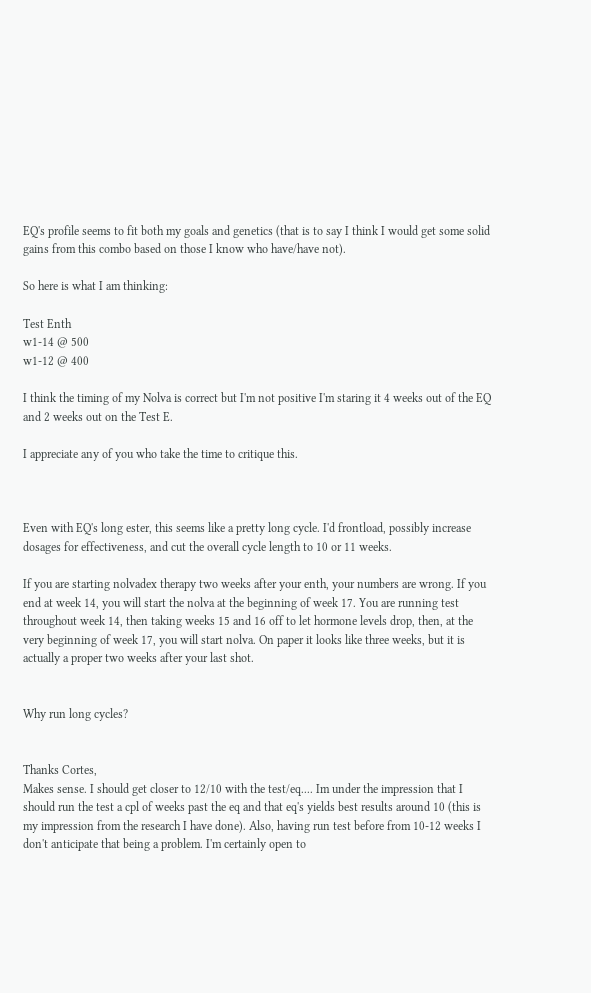EQ's profile seems to fit both my goals and genetics (that is to say I think I would get some solid gains from this combo based on those I know who have/have not).

So here is what I am thinking:

Test Enth
w1-14 @ 500
w1-12 @ 400

I think the timing of my Nolva is correct but I'm not positive I'm staring it 4 weeks out of the EQ and 2 weeks out on the Test E.

I appreciate any of you who take the time to critique this.



Even with EQ's long ester, this seems like a pretty long cycle. I'd frontload, possibly increase dosages for effectiveness, and cut the overall cycle length to 10 or 11 weeks.

If you are starting nolvadex therapy two weeks after your enth, your numbers are wrong. If you end at week 14, you will start the nolva at the beginning of week 17. You are running test throughout week 14, then taking weeks 15 and 16 off to let hormone levels drop, then, at the very beginning of week 17, you will start nolva. On paper it looks like three weeks, but it is actually a proper two weeks after your last shot.


Why run long cycles?


Thanks Cortes,
Makes sense. I should get closer to 12/10 with the test/eq.... Im under the impression that I should run the test a cpl of weeks past the eq and that eq's yields best results around 10 (this is my impression from the research I have done). Also, having run test before from 10-12 weeks I don't anticipate that being a problem. I'm certainly open to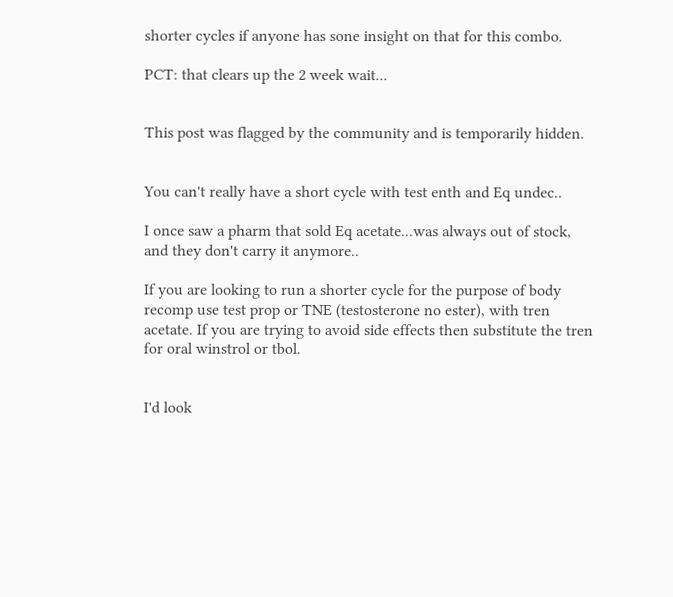shorter cycles if anyone has sone insight on that for this combo.

PCT: that clears up the 2 week wait...


This post was flagged by the community and is temporarily hidden.


You can't really have a short cycle with test enth and Eq undec..

I once saw a pharm that sold Eq acetate...was always out of stock, and they don't carry it anymore..

If you are looking to run a shorter cycle for the purpose of body recomp use test prop or TNE (testosterone no ester), with tren acetate. If you are trying to avoid side effects then substitute the tren for oral winstrol or tbol.


I'd look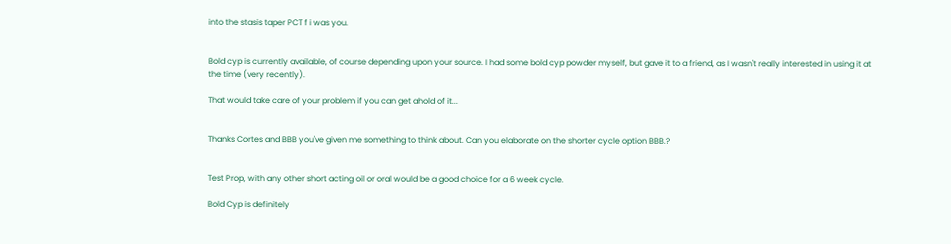into the stasis taper PCT f i was you.


Bold cyp is currently available, of course depending upon your source. I had some bold cyp powder myself, but gave it to a friend, as I wasn't really interested in using it at the time (very recently).

That would take care of your problem if you can get ahold of it...


Thanks Cortes and BBB you've given me something to think about. Can you elaborate on the shorter cycle option BBB.?


Test Prop, with any other short acting oil or oral would be a good choice for a 6 week cycle.

Bold Cyp is definitely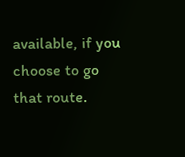available, if you choose to go that route.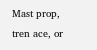Mast prop, tren ace, or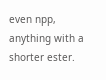even npp, anything with a shorter ester.